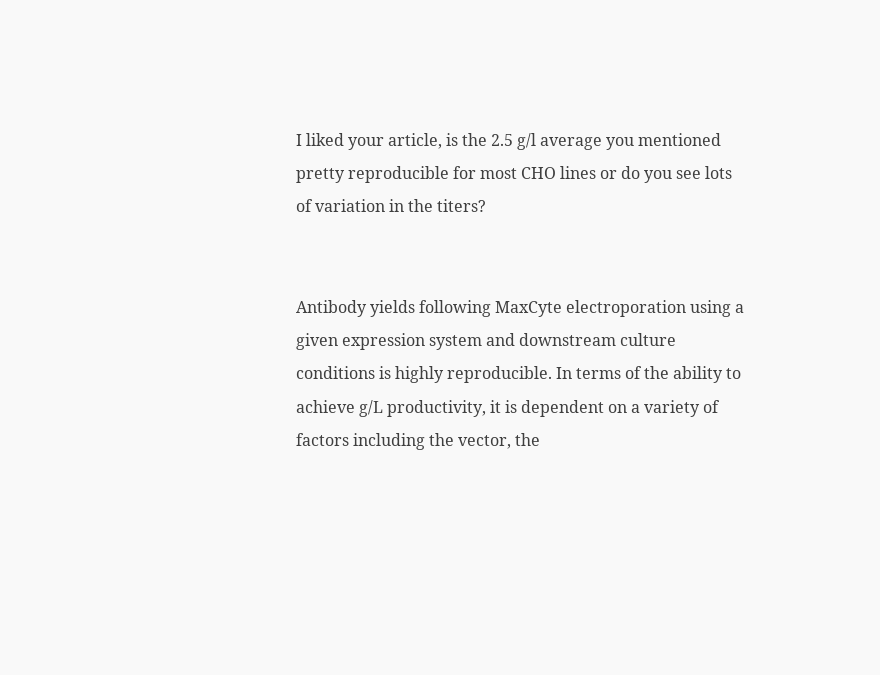I liked your article, is the 2.5 g/l average you mentioned pretty reproducible for most CHO lines or do you see lots of variation in the titers?


Antibody yields following MaxCyte electroporation using a given expression system and downstream culture conditions is highly reproducible. In terms of the ability to achieve g/L productivity, it is dependent on a variety of factors including the vector, the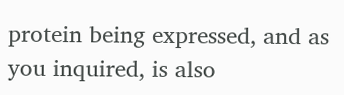protein being expressed, and as you inquired, is also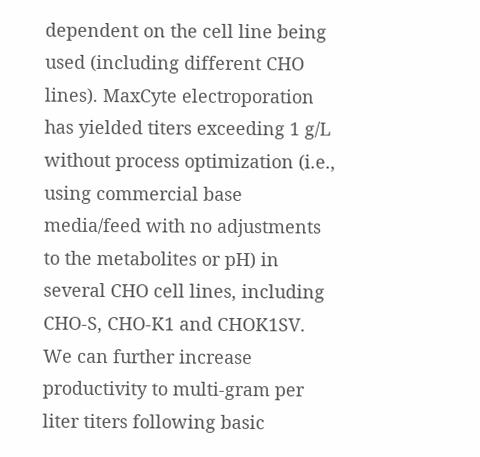dependent on the cell line being used (including different CHO lines). MaxCyte electroporation has yielded titers exceeding 1 g/L without process optimization (i.e., using commercial base media/feed with no adjustments to the metabolites or pH) in several CHO cell lines, including CHO-S, CHO-K1 and CHOK1SV. We can further increase productivity to multi-gram per liter titers following basic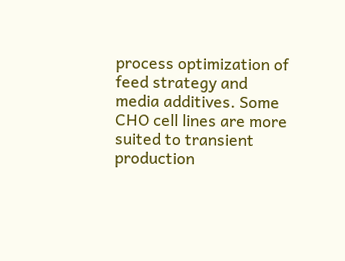process optimization of feed strategy and media additives. Some CHO cell lines are more suited to transient production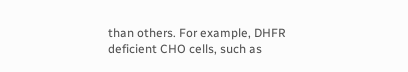than others. For example, DHFR deficient CHO cells, such as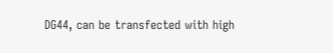DG44, can be transfected with high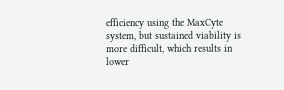efficiency using the MaxCyte system, but sustained viability is more difficult, which results in lower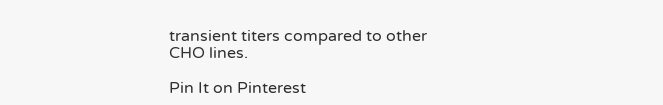transient titers compared to other CHO lines.

Pin It on Pinterest